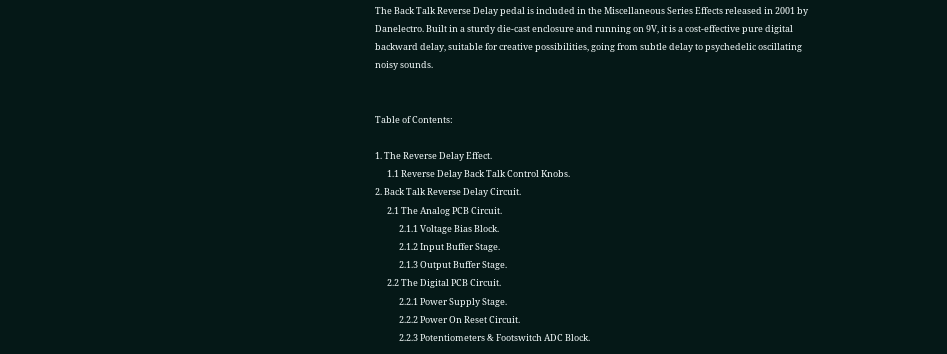The Back Talk Reverse Delay pedal is included in the Miscellaneous Series Effects released in 2001 by Danelectro. Built in a sturdy die-cast enclosure and running on 9V, it is a cost-effective pure digital backward delay, suitable for creative possibilities, going from subtle delay to psychedelic oscillating noisy sounds.


Table of Contents:

1. The Reverse Delay Effect.
      1.1 Reverse Delay Back Talk Control Knobs.
2. Back Talk Reverse Delay Circuit.
      2.1 The Analog PCB Circuit.
            2.1.1 Voltage Bias Block.
            2.1.2 Input Buffer Stage.
            2.1.3 Output Buffer Stage.
      2.2 The Digital PCB Circuit.
            2.2.1 Power Supply Stage.
            2.2.2 Power On Reset Circuit.
            2.2.3 Potentiometers & Footswitch ADC Block.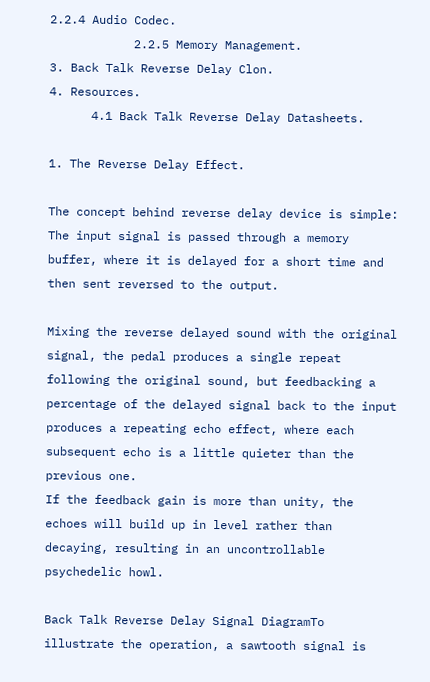2.2.4 Audio Codec.
            2.2.5 Memory Management.
3. Back Talk Reverse Delay Clon.
4. Resources.
      4.1 Back Talk Reverse Delay Datasheets.

1. The Reverse Delay Effect.

The concept behind reverse delay device is simple: The input signal is passed through a memory buffer, where it is delayed for a short time and then sent reversed to the output.

Mixing the reverse delayed sound with the original signal, the pedal produces a single repeat following the original sound, but feedbacking a percentage of the delayed signal back to the input produces a repeating echo effect, where each subsequent echo is a little quieter than the previous one.
If the feedback gain is more than unity, the echoes will build up in level rather than decaying, resulting in an uncontrollable psychedelic howl.

Back Talk Reverse Delay Signal DiagramTo illustrate the operation, a sawtooth signal is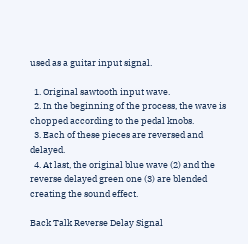used as a guitar input signal.

  1. Original sawtooth input wave.
  2. In the beginning of the process, the wave is chopped according to the pedal knobs.
  3. Each of these pieces are reversed and delayed.
  4. At last, the original blue wave (2) and the reverse delayed green one (3) are blended creating the sound effect.

Back Talk Reverse Delay Signal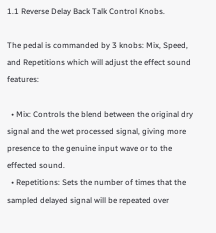1.1 Reverse Delay Back Talk Control Knobs.

The pedal is commanded by 3 knobs: Mix, Speed, and Repetitions which will adjust the effect sound features:

  • Mix: Controls the blend between the original dry signal and the wet processed signal, giving more presence to the genuine input wave or to the effected sound.
  • Repetitions: Sets the number of times that the sampled delayed signal will be repeated over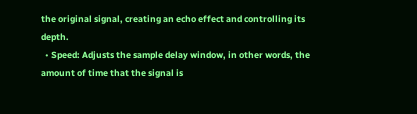the original signal, creating an echo effect and controlling its depth.
  • Speed: Adjusts the sample delay window, in other words, the amount of time that the signal is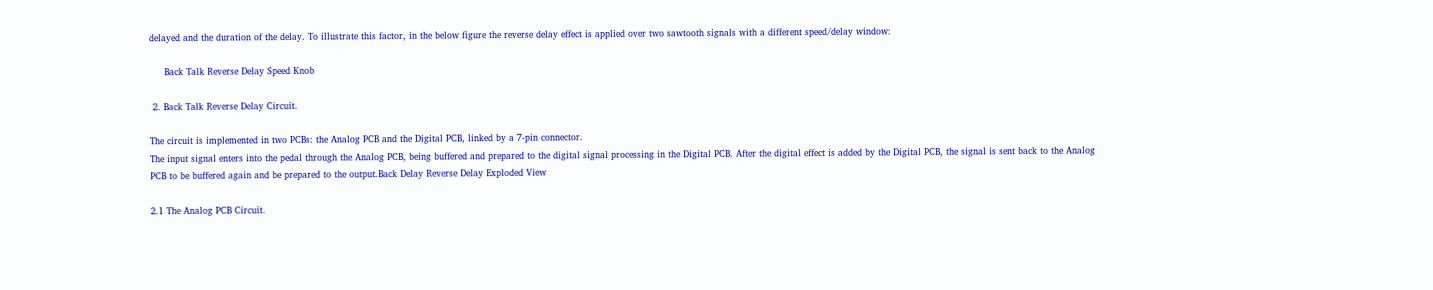delayed and the duration of the delay. To illustrate this factor, in the below figure the reverse delay effect is applied over two sawtooth signals with a different speed/delay window:

     Back Talk Reverse Delay Speed Knob

 2. Back Talk Reverse Delay Circuit.

The circuit is implemented in two PCBs: the Analog PCB and the Digital PCB, linked by a 7-pin connector.
The input signal enters into the pedal through the Analog PCB, being buffered and prepared to the digital signal processing in the Digital PCB. After the digital effect is added by the Digital PCB, the signal is sent back to the Analog PCB to be buffered again and be prepared to the output.Back Delay Reverse Delay Exploded View

2.1 The Analog PCB Circuit.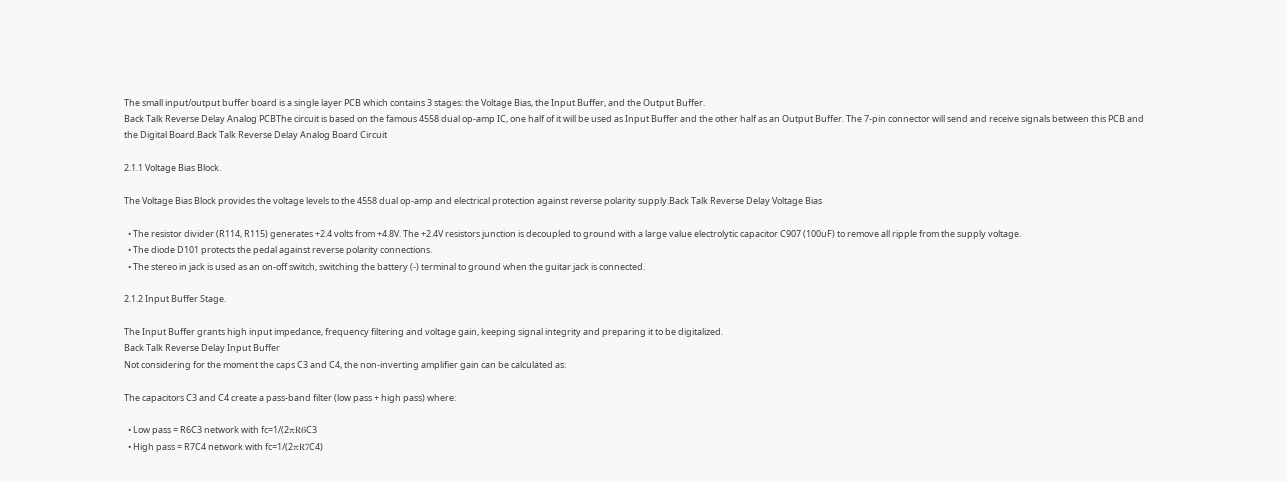The small input/output buffer board is a single layer PCB which contains 3 stages: the Voltage Bias, the Input Buffer, and the Output Buffer.
Back Talk Reverse Delay Analog PCBThe circuit is based on the famous 4558 dual op-amp IC, one half of it will be used as Input Buffer and the other half as an Output Buffer. The 7-pin connector will send and receive signals between this PCB and the Digital Board.Back Talk Reverse Delay Analog Board Circuit

2.1.1 Voltage Bias Block.

The Voltage Bias Block provides the voltage levels to the 4558 dual op-amp and electrical protection against reverse polarity supply.Back Talk Reverse Delay Voltage Bias

  • The resistor divider (R114, R115) generates +2.4 volts from +4.8V. The +2.4V resistors junction is decoupled to ground with a large value electrolytic capacitor C907 (100uF) to remove all ripple from the supply voltage.
  • The diode D101 protects the pedal against reverse polarity connections.
  • The stereo in jack is used as an on-off switch, switching the battery (-) terminal to ground when the guitar jack is connected.

2.1.2 Input Buffer Stage.

The Input Buffer grants high input impedance, frequency filtering and voltage gain, keeping signal integrity and preparing it to be digitalized.
Back Talk Reverse Delay Input Buffer
Not considering for the moment the caps C3 and C4, the non-inverting amplifier gain can be calculated as:

The capacitors C3 and C4 create a pass-band filter (low pass + high pass) where:

  • Low pass = R6C3 network with fc=1/(2πR6C3
  • High pass = R7C4 network with fc=1/(2πR7C4)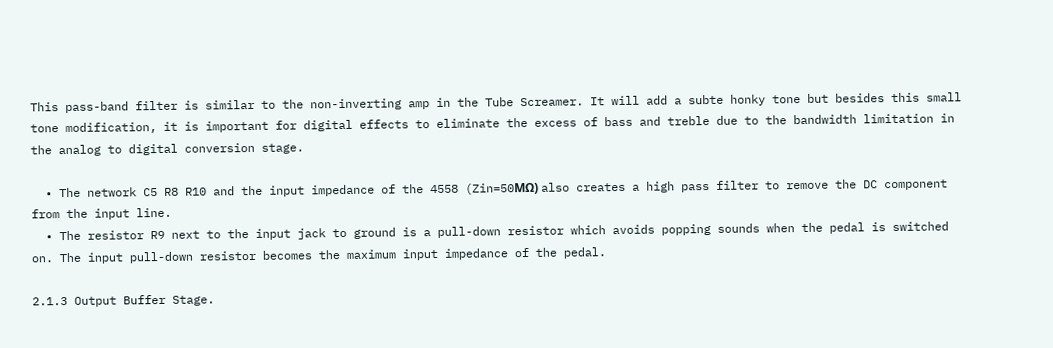This pass-band filter is similar to the non-inverting amp in the Tube Screamer. It will add a subte honky tone but besides this small tone modification, it is important for digital effects to eliminate the excess of bass and treble due to the bandwidth limitation in the analog to digital conversion stage.

  • The network C5 R8 R10 and the input impedance of the 4558 (Zin=50MΩ) also creates a high pass filter to remove the DC component from the input line.
  • The resistor R9 next to the input jack to ground is a pull-down resistor which avoids popping sounds when the pedal is switched on. The input pull-down resistor becomes the maximum input impedance of the pedal.

2.1.3 Output Buffer Stage.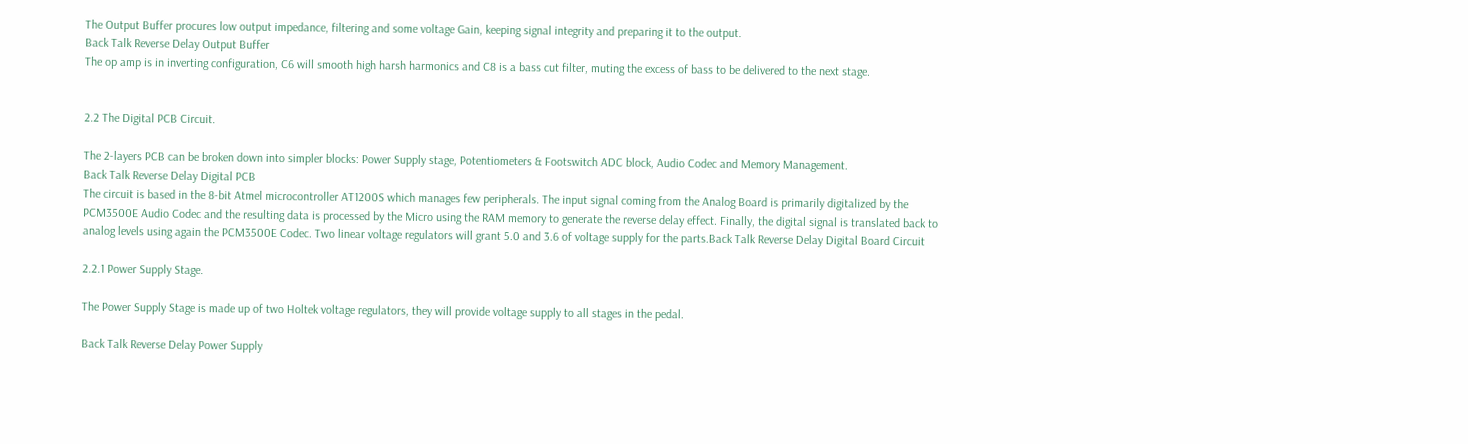The Output Buffer procures low output impedance, filtering and some voltage Gain, keeping signal integrity and preparing it to the output.
Back Talk Reverse Delay Output Buffer
The op amp is in inverting configuration, C6 will smooth high harsh harmonics and C8 is a bass cut filter, muting the excess of bass to be delivered to the next stage.


2.2 The Digital PCB Circuit.

The 2-layers PCB can be broken down into simpler blocks: Power Supply stage, Potentiometers & Footswitch ADC block, Audio Codec and Memory Management.
Back Talk Reverse Delay Digital PCB
The circuit is based in the 8-bit Atmel microcontroller AT1200S which manages few peripherals. The input signal coming from the Analog Board is primarily digitalized by the PCM3500E Audio Codec and the resulting data is processed by the Micro using the RAM memory to generate the reverse delay effect. Finally, the digital signal is translated back to analog levels using again the PCM3500E Codec. Two linear voltage regulators will grant 5.0 and 3.6 of voltage supply for the parts.Back Talk Reverse Delay Digital Board Circuit

2.2.1 Power Supply Stage.

The Power Supply Stage is made up of two Holtek voltage regulators, they will provide voltage supply to all stages in the pedal.

Back Talk Reverse Delay Power Supply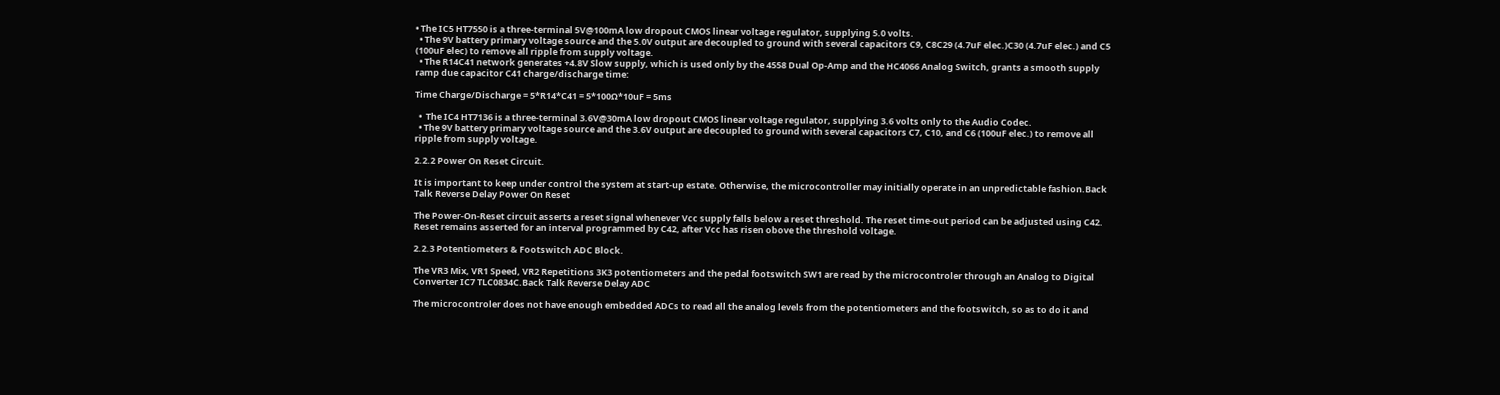• The IC5 HT7550 is a three-terminal 5V@100mA low dropout CMOS linear voltage regulator, supplying 5.0 volts.
  • The 9V battery primary voltage source and the 5.0V output are decoupled to ground with several capacitors C9, C8C29 (4.7uF elec.)C30 (4.7uF elec.) and C5 (100uF elec) to remove all ripple from supply voltage.
  • The R14C41 network generates +4.8V Slow supply, which is used only by the 4558 Dual Op-Amp and the HC4066 Analog Switch, grants a smooth supply ramp due capacitor C41 charge/discharge time:

Time Charge/Discharge = 5*R14*C41 = 5*100Ω*10uF = 5ms

  •  The IC4 HT7136 is a three-terminal 3.6V@30mA low dropout CMOS linear voltage regulator, supplying 3.6 volts only to the Audio Codec.
  • The 9V battery primary voltage source and the 3.6V output are decoupled to ground with several capacitors C7, C10, and C6 (100uF elec.) to remove all ripple from supply voltage.

2.2.2 Power On Reset Circuit.

It is important to keep under control the system at start-up estate. Otherwise, the microcontroller may initially operate in an unpredictable fashion.Back Talk Reverse Delay Power On Reset

The Power-On-Reset circuit asserts a reset signal whenever Vcc supply falls below a reset threshold. The reset time-out period can be adjusted using C42. Reset remains asserted for an interval programmed by C42, after Vcc has risen obove the threshold voltage.

2.2.3 Potentiometers & Footswitch ADC Block.

The VR3 Mix, VR1 Speed, VR2 Repetitions 3K3 potentiometers and the pedal footswitch SW1 are read by the microcontroler through an Analog to Digital Converter IC7 TLC0834C.Back Talk Reverse Delay ADC

The microcontroler does not have enough embedded ADCs to read all the analog levels from the potentiometers and the footswitch, so as to do it and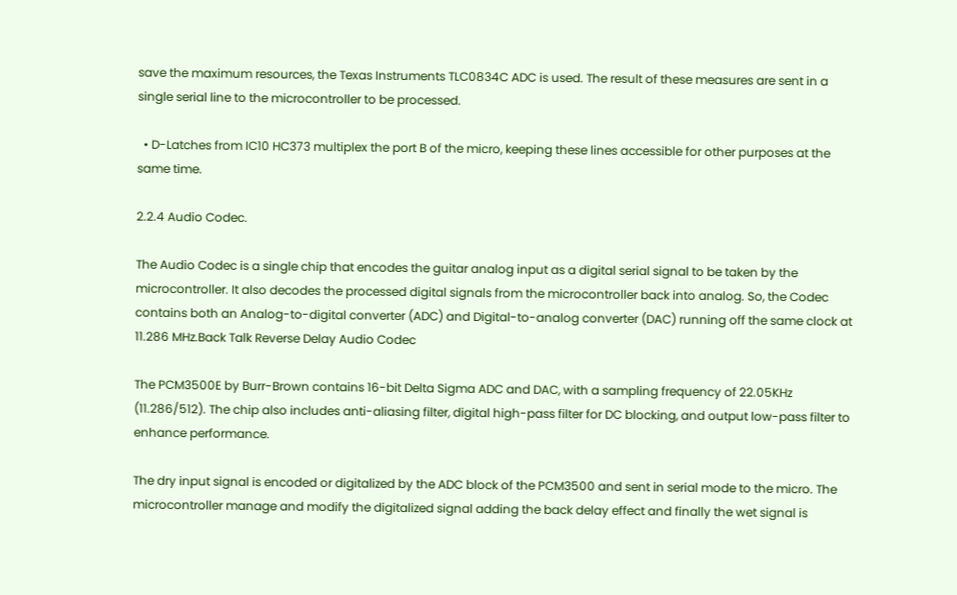save the maximum resources, the Texas Instruments TLC0834C ADC is used. The result of these measures are sent in a single serial line to the microcontroller to be processed.

  • D-Latches from IC10 HC373 multiplex the port B of the micro, keeping these lines accessible for other purposes at the same time.

2.2.4 Audio Codec.

The Audio Codec is a single chip that encodes the guitar analog input as a digital serial signal to be taken by the microcontroller. It also decodes the processed digital signals from the microcontroller back into analog. So, the Codec contains both an Analog-to-digital converter (ADC) and Digital-to-analog converter (DAC) running off the same clock at 11.286 MHz.Back Talk Reverse Delay Audio Codec

The PCM3500E by Burr-Brown contains 16-bit Delta Sigma ADC and DAC, with a sampling frequency of 22.05KHz (11.286/512). The chip also includes anti-aliasing filter, digital high-pass filter for DC blocking, and output low-pass filter to enhance performance.

The dry input signal is encoded or digitalized by the ADC block of the PCM3500 and sent in serial mode to the micro. The microcontroller manage and modify the digitalized signal adding the back delay effect and finally the wet signal is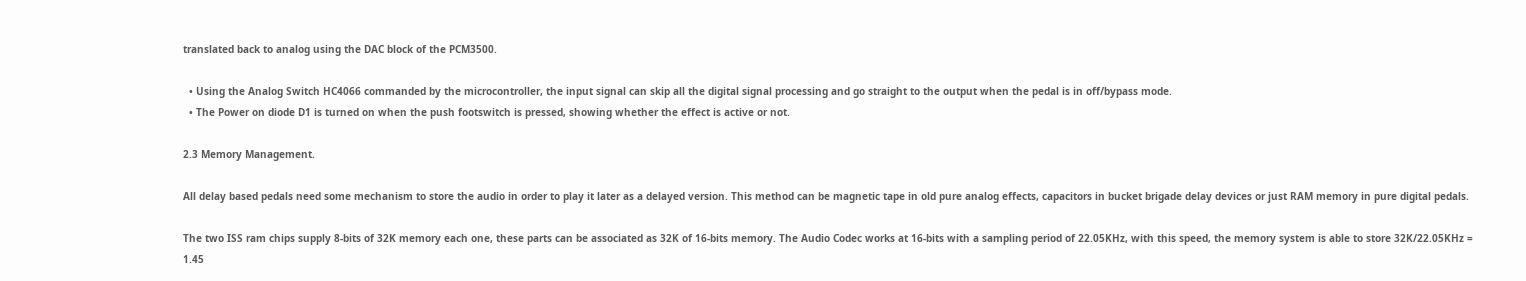translated back to analog using the DAC block of the PCM3500.

  • Using the Analog Switch HC4066 commanded by the microcontroller, the input signal can skip all the digital signal processing and go straight to the output when the pedal is in off/bypass mode.
  • The Power on diode D1 is turned on when the push footswitch is pressed, showing whether the effect is active or not.

2.3 Memory Management.

All delay based pedals need some mechanism to store the audio in order to play it later as a delayed version. This method can be magnetic tape in old pure analog effects, capacitors in bucket brigade delay devices or just RAM memory in pure digital pedals.

The two ISS ram chips supply 8-bits of 32K memory each one, these parts can be associated as 32K of 16-bits memory. The Audio Codec works at 16-bits with a sampling period of 22.05KHz, with this speed, the memory system is able to store 32K/22.05KHz = 1.45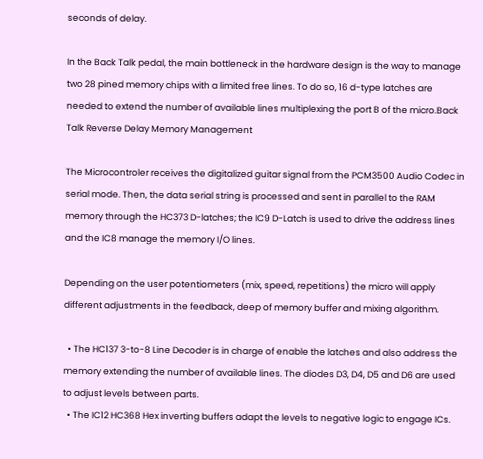seconds of delay.

In the Back Talk pedal, the main bottleneck in the hardware design is the way to manage two 28 pined memory chips with a limited free lines. To do so, 16 d-type latches are needed to extend the number of available lines multiplexing the port B of the micro.Back Talk Reverse Delay Memory Management

The Microcontroler receives the digitalized guitar signal from the PCM3500 Audio Codec in serial mode. Then, the data serial string is processed and sent in parallel to the RAM memory through the HC373 D-latches; the IC9 D-Latch is used to drive the address lines and the IC8 manage the memory I/O lines.

Depending on the user potentiometers (mix, speed, repetitions) the micro will apply different adjustments in the feedback, deep of memory buffer and mixing algorithm.

  • The HC137 3-to-8 Line Decoder is in charge of enable the latches and also address the memory extending the number of available lines. The diodes D3, D4, D5 and D6 are used to adjust levels between parts.
  • The IC12 HC368 Hex inverting buffers adapt the levels to negative logic to engage ICs.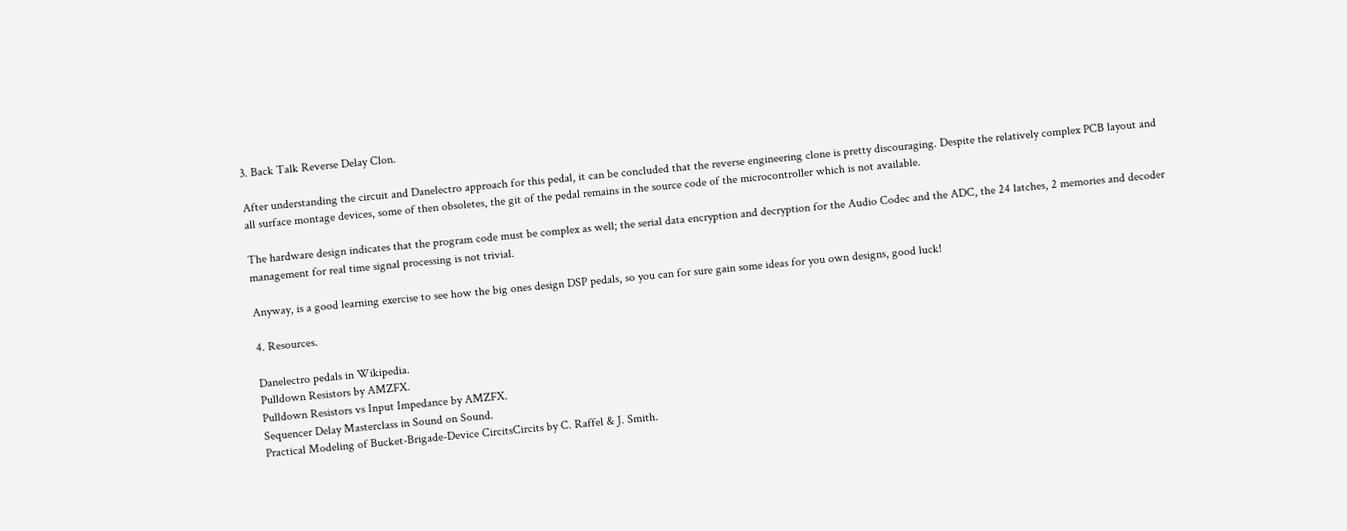3. Back Talk Reverse Delay Clon.

After understanding the circuit and Danelectro approach for this pedal, it can be concluded that the reverse engineering clone is pretty discouraging. Despite the relatively complex PCB layout and all surface montage devices, some of then obsoletes, the git of the pedal remains in the source code of the microcontroller which is not available.

The hardware design indicates that the program code must be complex as well; the serial data encryption and decryption for the Audio Codec and the ADC, the 24 latches, 2 memories and decoder management for real time signal processing is not trivial.

Anyway, is a good learning exercise to see how the big ones design DSP pedals, so you can for sure gain some ideas for you own designs, good luck!

4. Resources.

Danelectro pedals in Wikipedia.
Pulldown Resistors by AMZFX.
Pulldown Resistors vs Input Impedance by AMZFX.
Sequencer Delay Masterclass in Sound on Sound.
Practical Modeling of Bucket-Brigade-Device CircitsCircits by C. Raffel & J. Smith.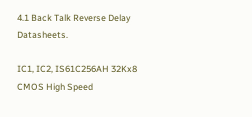4.1 Back Talk Reverse Delay Datasheets.

IC1, IC2, IS61C256AH 32Kx8 CMOS High Speed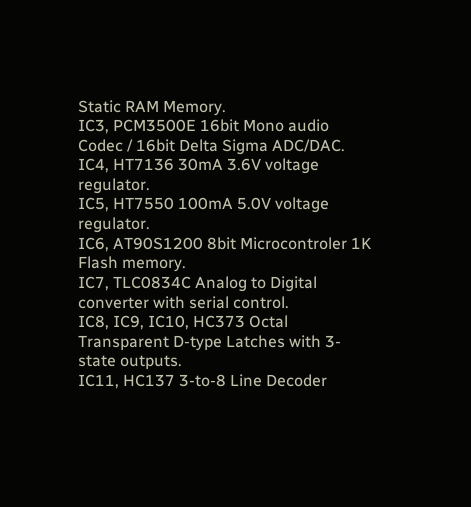Static RAM Memory.
IC3, PCM3500E 16bit Mono audio Codec / 16bit Delta Sigma ADC/DAC.
IC4, HT7136 30mA 3.6V voltage regulator.
IC5, HT7550 100mA 5.0V voltage regulator.
IC6, AT90S1200 8bit Microcontroler 1K Flash memory.
IC7, TLC0834C Analog to Digital converter with serial control.
IC8, IC9, IC10, HC373 Octal Transparent D-type Latches with 3-state outputs.
IC11, HC137 3-to-8 Line Decoder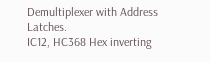Demultiplexer with Address Latches.
IC12, HC368 Hex inverting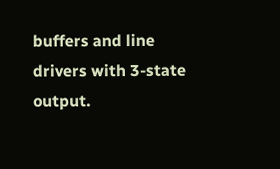buffers and line drivers with 3-state output.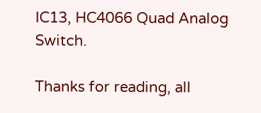IC13, HC4066 Quad Analog Switch.

Thanks for reading, all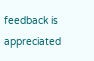feedback is appreciated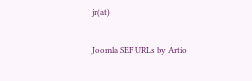jr(at)

Joomla SEF URLs by Artio